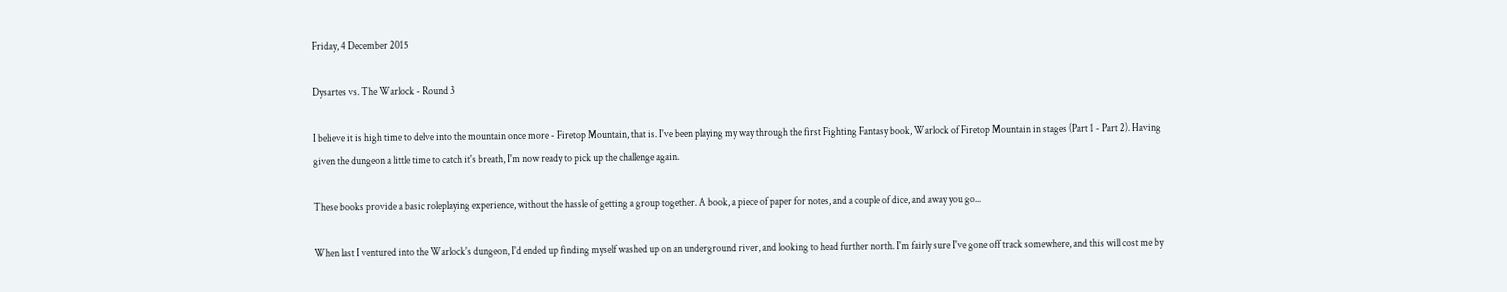Friday, 4 December 2015

Dysartes vs. The Warlock - Round 3

I believe it is high time to delve into the mountain once more - Firetop Mountain, that is. I've been playing my way through the first Fighting Fantasy book, Warlock of Firetop Mountain in stages (Part 1 - Part 2). Having given the dungeon a little time to catch it's breath, I'm now ready to pick up the challenge again.

These books provide a basic roleplaying experience, without the hassle of getting a group together. A book, a piece of paper for notes, and a couple of dice, and away you go...

When last I ventured into the Warlock's dungeon, I'd ended up finding myself washed up on an underground river, and looking to head further north. I'm fairly sure I've gone off track somewhere, and this will cost me by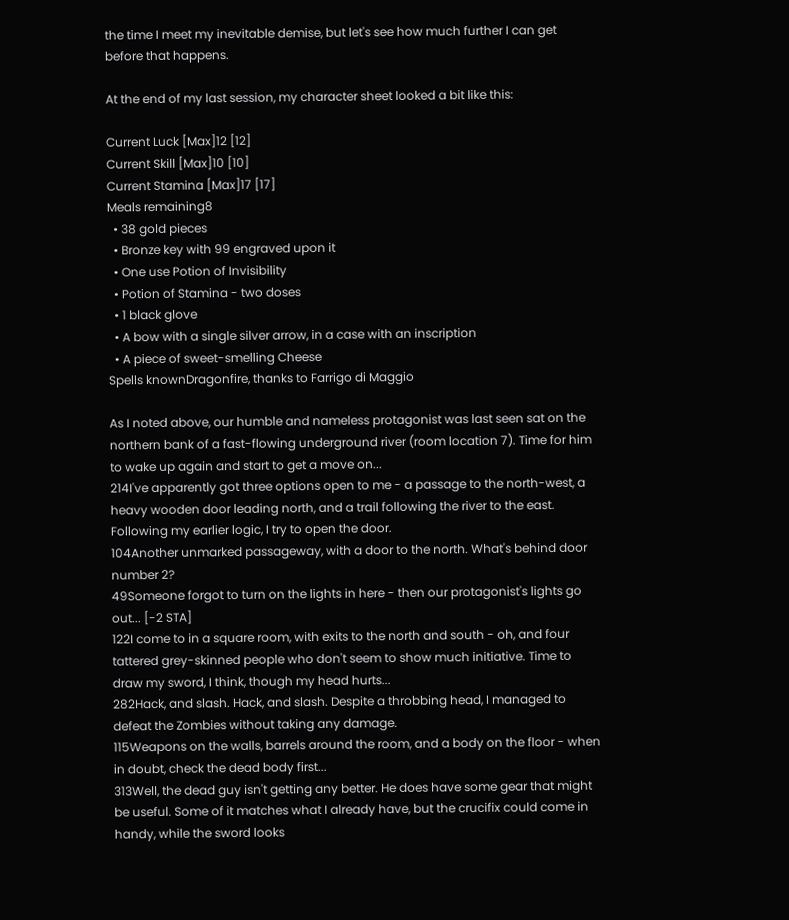the time I meet my inevitable demise, but let's see how much further I can get before that happens.

At the end of my last session, my character sheet looked a bit like this:

Current Luck [Max]12 [12]
Current Skill [Max]10 [10]
Current Stamina [Max]17 [17]
Meals remaining8
  • 38 gold pieces
  • Bronze key with 99 engraved upon it
  • One use Potion of Invisibility
  • Potion of Stamina - two doses
  • 1 black glove
  • A bow with a single silver arrow, in a case with an inscription
  • A piece of sweet-smelling Cheese
Spells knownDragonfire, thanks to Farrigo di Maggio

As I noted above, our humble and nameless protagonist was last seen sat on the northern bank of a fast-flowing underground river (room location 7). Time for him to wake up again and start to get a move on...
214I've apparently got three options open to me - a passage to the north-west, a heavy wooden door leading north, and a trail following the river to the east. Following my earlier logic, I try to open the door.
104Another unmarked passageway, with a door to the north. What's behind door number 2?
49Someone forgot to turn on the lights in here - then our protagonist's lights go out... [-2 STA]
122I come to in a square room, with exits to the north and south - oh, and four tattered grey-skinned people who don't seem to show much initiative. Time to draw my sword, I think, though my head hurts...
282Hack, and slash. Hack, and slash. Despite a throbbing head, I managed to defeat the Zombies without taking any damage.
115Weapons on the walls, barrels around the room, and a body on the floor - when in doubt, check the dead body first...
313Well, the dead guy isn't getting any better. He does have some gear that might be useful. Some of it matches what I already have, but the crucifix could come in handy, while the sword looks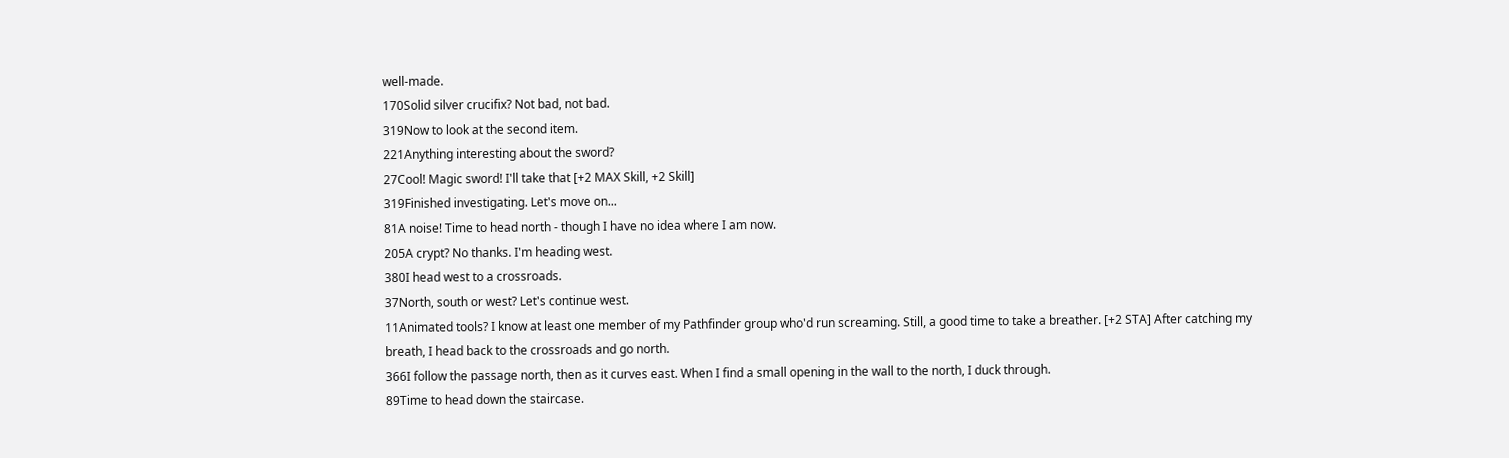well-made.
170Solid silver crucifix? Not bad, not bad.
319Now to look at the second item.
221Anything interesting about the sword?
27Cool! Magic sword! I'll take that [+2 MAX Skill, +2 Skill]
319Finished investigating. Let's move on...
81A noise! Time to head north - though I have no idea where I am now.
205A crypt? No thanks. I'm heading west.
380I head west to a crossroads.
37North, south or west? Let's continue west.
11Animated tools? I know at least one member of my Pathfinder group who'd run screaming. Still, a good time to take a breather. [+2 STA] After catching my breath, I head back to the crossroads and go north.
366I follow the passage north, then as it curves east. When I find a small opening in the wall to the north, I duck through.
89Time to head down the staircase.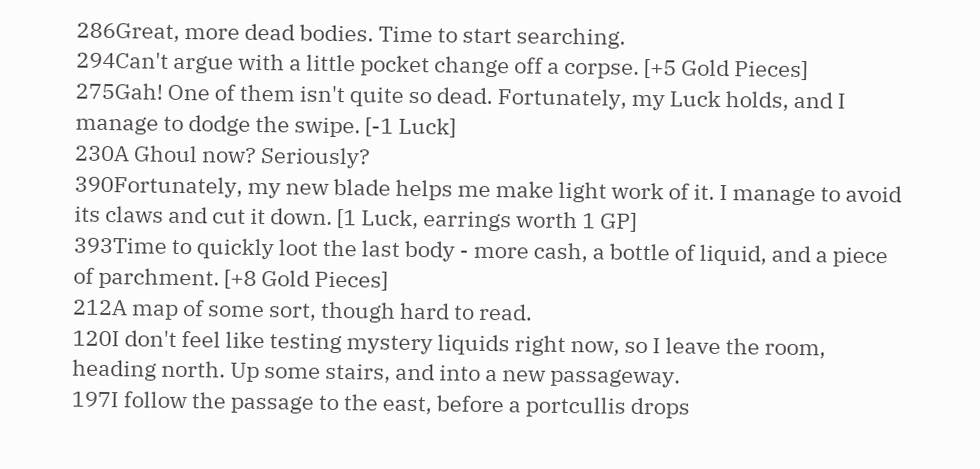286Great, more dead bodies. Time to start searching.
294Can't argue with a little pocket change off a corpse. [+5 Gold Pieces]
275Gah! One of them isn't quite so dead. Fortunately, my Luck holds, and I manage to dodge the swipe. [-1 Luck]
230A Ghoul now? Seriously?
390Fortunately, my new blade helps me make light work of it. I manage to avoid its claws and cut it down. [1 Luck, earrings worth 1 GP]
393Time to quickly loot the last body - more cash, a bottle of liquid, and a piece of parchment. [+8 Gold Pieces]
212A map of some sort, though hard to read.
120I don't feel like testing mystery liquids right now, so I leave the room, heading north. Up some stairs, and into a new passageway.
197I follow the passage to the east, before a portcullis drops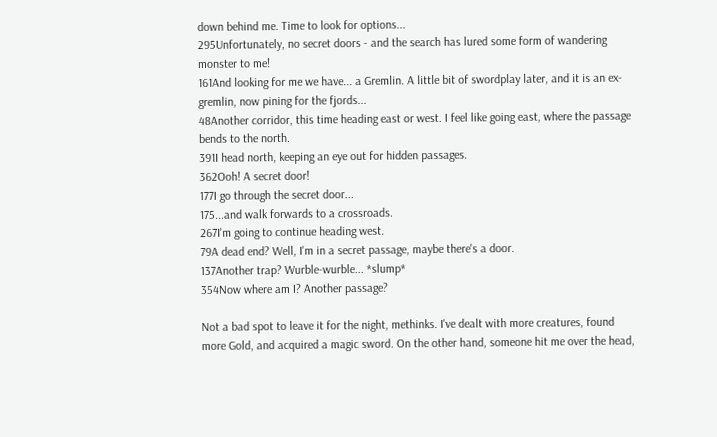down behind me. Time to look for options...
295Unfortunately, no secret doors - and the search has lured some form of wandering monster to me!
161And looking for me we have... a Gremlin. A little bit of swordplay later, and it is an ex-gremlin, now pining for the fjords...
48Another corridor, this time heading east or west. I feel like going east, where the passage bends to the north.
391I head north, keeping an eye out for hidden passages.
362Ooh! A secret door!
177I go through the secret door...
175...and walk forwards to a crossroads.
267I'm going to continue heading west.
79A dead end? Well, I'm in a secret passage, maybe there's a door.
137Another trap? Wurble-wurble... *slump*
354Now where am I? Another passage?

Not a bad spot to leave it for the night, methinks. I've dealt with more creatures, found more Gold, and acquired a magic sword. On the other hand, someone hit me over the head,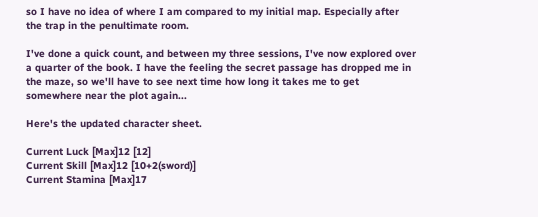so I have no idea of where I am compared to my initial map. Especially after the trap in the penultimate room.

I've done a quick count, and between my three sessions, I've now explored over a quarter of the book. I have the feeling the secret passage has dropped me in the maze, so we'll have to see next time how long it takes me to get somewhere near the plot again...

Here's the updated character sheet.

Current Luck [Max]12 [12]
Current Skill [Max]12 [10+2(sword)]
Current Stamina [Max]17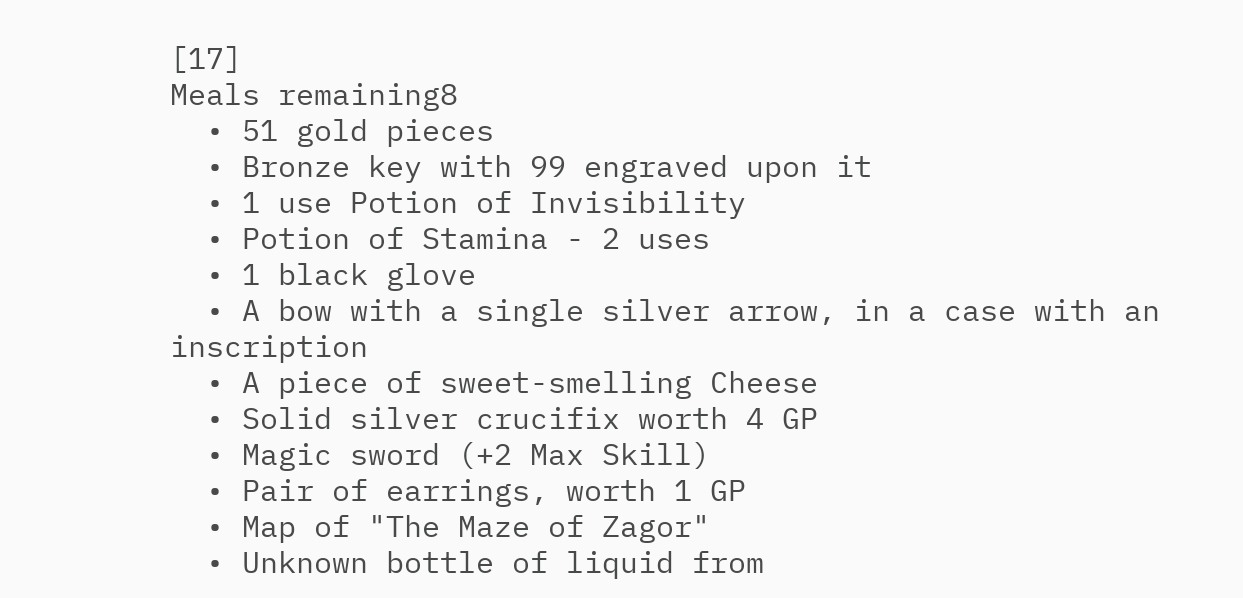[17]
Meals remaining8
  • 51 gold pieces
  • Bronze key with 99 engraved upon it
  • 1 use Potion of Invisibility
  • Potion of Stamina - 2 uses
  • 1 black glove
  • A bow with a single silver arrow, in a case with an inscription
  • A piece of sweet-smelling Cheese
  • Solid silver crucifix worth 4 GP
  • Magic sword (+2 Max Skill)
  • Pair of earrings, worth 1 GP
  • Map of "The Maze of Zagor"
  • Unknown bottle of liquid from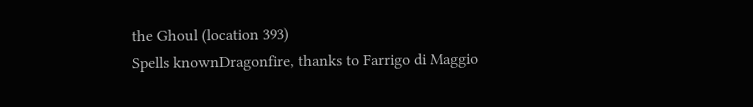the Ghoul (location 393)
Spells knownDragonfire, thanks to Farrigo di Maggio